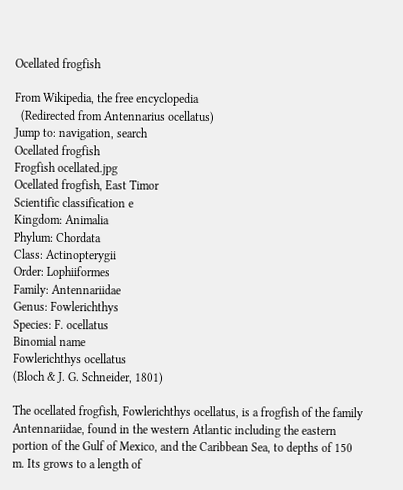Ocellated frogfish

From Wikipedia, the free encyclopedia
  (Redirected from Antennarius ocellatus)
Jump to: navigation, search
Ocellated frogfish
Frogfish ocellated.jpg
Ocellated frogfish, East Timor
Scientific classification e
Kingdom: Animalia
Phylum: Chordata
Class: Actinopterygii
Order: Lophiiformes
Family: Antennariidae
Genus: Fowlerichthys
Species: F. ocellatus
Binomial name
Fowlerichthys ocellatus
(Bloch & J. G. Schneider, 1801)

The ocellated frogfish, Fowlerichthys ocellatus, is a frogfish of the family Antennariidae, found in the western Atlantic including the eastern portion of the Gulf of Mexico, and the Caribbean Sea, to depths of 150 m. Its grows to a length of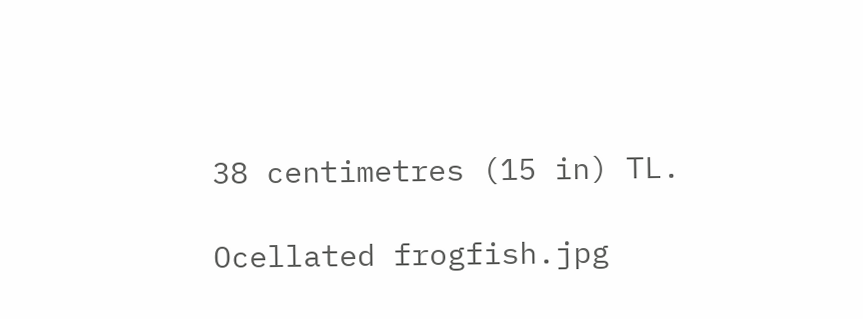38 centimetres (15 in) TL.

Ocellated frogfish.jpg